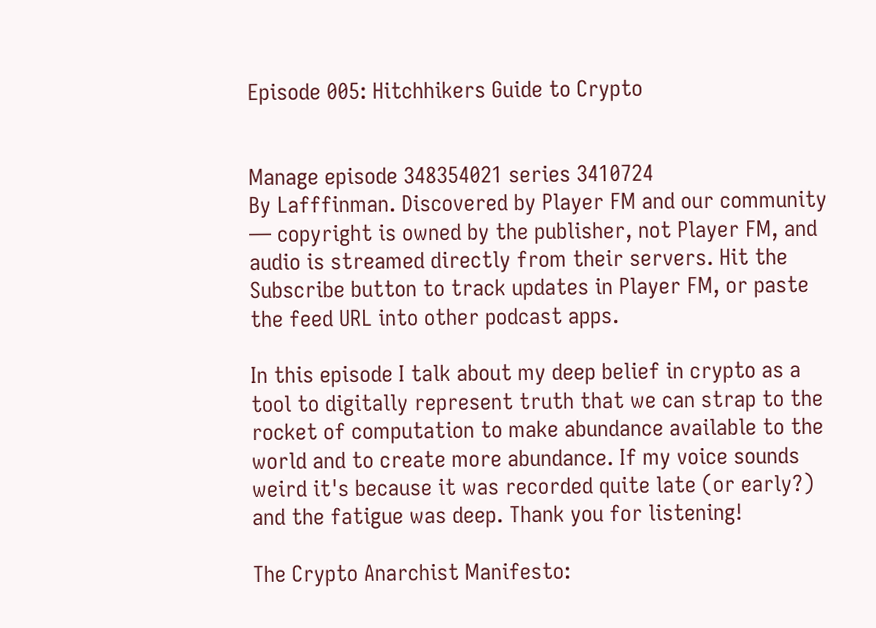Episode 005: Hitchhikers Guide to Crypto


Manage episode 348354021 series 3410724
By Lafffinman. Discovered by Player FM and our community — copyright is owned by the publisher, not Player FM, and audio is streamed directly from their servers. Hit the Subscribe button to track updates in Player FM, or paste the feed URL into other podcast apps.

In this episode I talk about my deep belief in crypto as a tool to digitally represent truth that we can strap to the rocket of computation to make abundance available to the world and to create more abundance. If my voice sounds weird it's because it was recorded quite late (or early?) and the fatigue was deep. Thank you for listening!

The Crypto Anarchist Manifesto: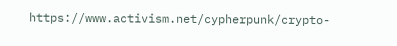https://www.activism.net/cypherpunk/crypto-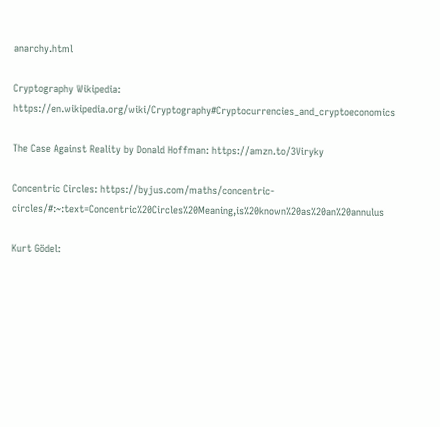anarchy.html

Cryptography Wikipedia: https://en.wikipedia.org/wiki/Cryptography#Cryptocurrencies_and_cryptoeconomics

The Case Against Reality by Donald Hoffman: https://amzn.to/3Viryky

Concentric Circles: https://byjus.com/maths/concentric-circles/#:~:text=Concentric%20Circles%20Meaning,is%20known%20as%20an%20annulus

Kurt Gödel: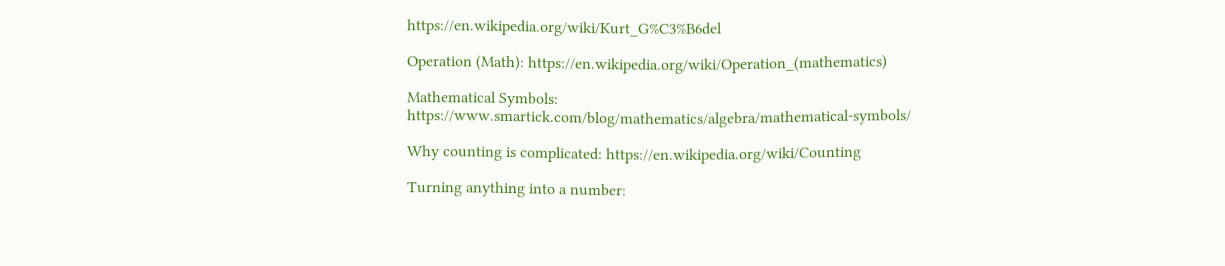https://en.wikipedia.org/wiki/Kurt_G%C3%B6del

Operation (Math): https://en.wikipedia.org/wiki/Operation_(mathematics)

Mathematical Symbols: https://www.smartick.com/blog/mathematics/algebra/mathematical-symbols/

Why counting is complicated: https://en.wikipedia.org/wiki/Counting

Turning anything into a number: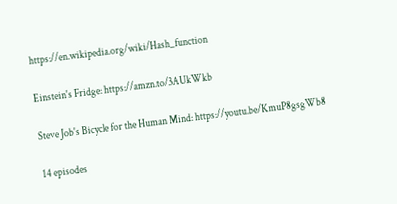https://en.wikipedia.org/wiki/Hash_function

Einstein's Fridge: https://amzn.to/3AUkWkb

Steve Job's Bicycle for the Human Mind: https://youtu.be/KmuP8gsgWb8

14 episodes